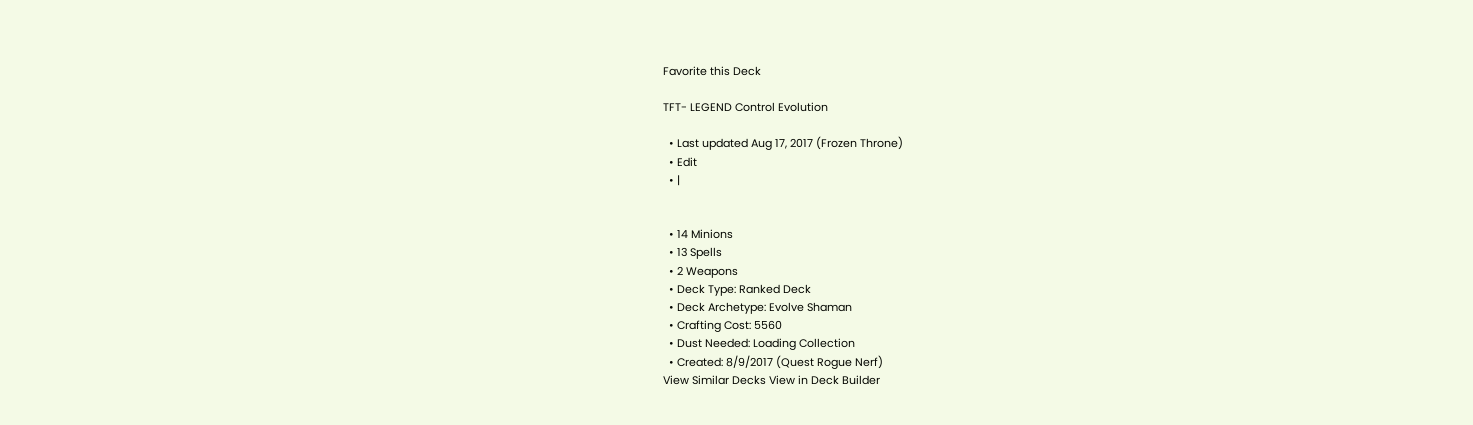Favorite this Deck

TFT- LEGEND Control Evolution

  • Last updated Aug 17, 2017 (Frozen Throne)
  • Edit
  • |


  • 14 Minions
  • 13 Spells
  • 2 Weapons
  • Deck Type: Ranked Deck
  • Deck Archetype: Evolve Shaman
  • Crafting Cost: 5560
  • Dust Needed: Loading Collection
  • Created: 8/9/2017 (Quest Rogue Nerf)
View Similar Decks View in Deck Builder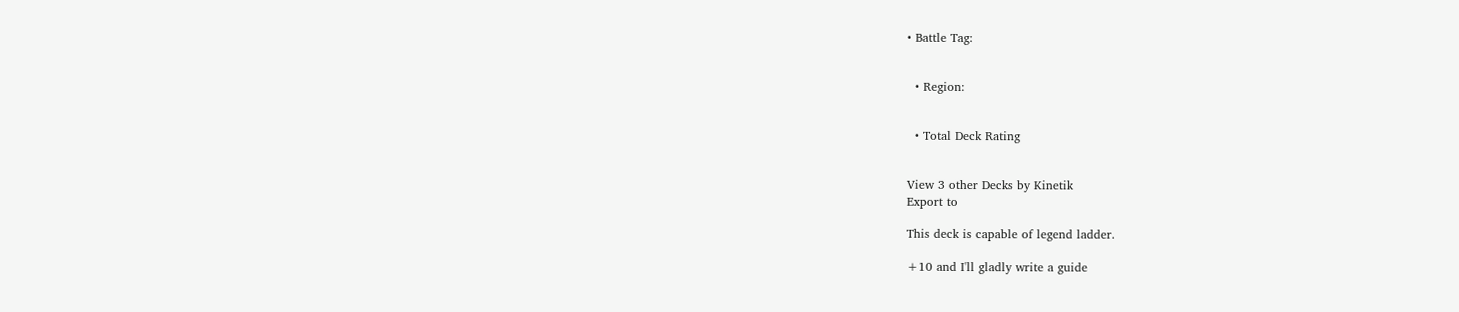• Battle Tag:


  • Region:


  • Total Deck Rating


View 3 other Decks by Kinetik
Export to

This deck is capable of legend ladder.

+10 and I'll gladly write a guide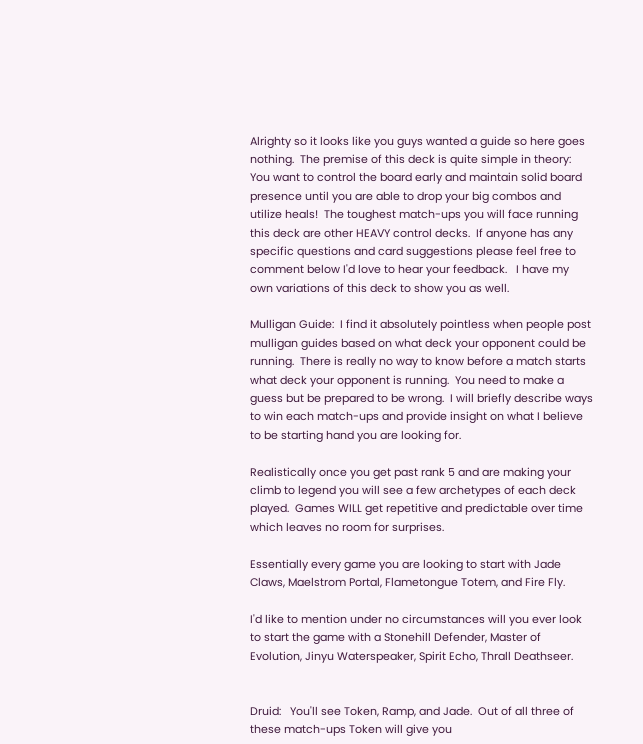Alrighty so it looks like you guys wanted a guide so here goes nothing.  The premise of this deck is quite simple in theory:   You want to control the board early and maintain solid board presence until you are able to drop your big combos and utilize heals!  The toughest match-ups you will face running this deck are other HEAVY control decks.  If anyone has any specific questions and card suggestions please feel free to comment below I'd love to hear your feedback.   I have my own variations of this deck to show you as well.

Mulligan Guide:  I find it absolutely pointless when people post mulligan guides based on what deck your opponent could be running.  There is really no way to know before a match starts what deck your opponent is running.  You need to make a guess but be prepared to be wrong.  I will briefly describe ways to win each match-ups and provide insight on what I believe to be starting hand you are looking for.

Realistically once you get past rank 5 and are making your climb to legend you will see a few archetypes of each deck played.  Games WILL get repetitive and predictable over time which leaves no room for surprises.

Essentially every game you are looking to start with Jade Claws, Maelstrom Portal, Flametongue Totem, and Fire Fly.

I'd like to mention under no circumstances will you ever look to start the game with a Stonehill Defender, Master of Evolution, Jinyu Waterspeaker, Spirit Echo, Thrall Deathseer.


Druid:   You'll see Token, Ramp, and Jade.  Out of all three of these match-ups Token will give you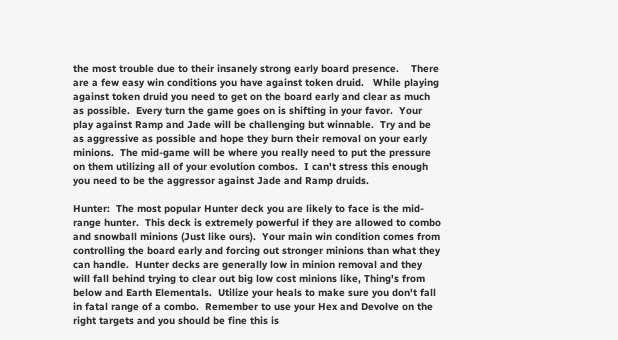the most trouble due to their insanely strong early board presence.    There are a few easy win conditions you have against token druid.   While playing against token druid you need to get on the board early and clear as much as possible.  Every turn the game goes on is shifting in your favor.  Your play against Ramp and Jade will be challenging but winnable.  Try and be as aggressive as possible and hope they burn their removal on your early minions.  The mid-game will be where you really need to put the pressure on them utilizing all of your evolution combos.  I can't stress this enough you need to be the aggressor against Jade and Ramp druids.

Hunter:  The most popular Hunter deck you are likely to face is the mid-range hunter.  This deck is extremely powerful if they are allowed to combo and snowball minions (Just like ours).  Your main win condition comes from controlling the board early and forcing out stronger minions than what they can handle.  Hunter decks are generally low in minion removal and they will fall behind trying to clear out big low cost minions like, Thing's from below and Earth Elementals.  Utilize your heals to make sure you don't fall in fatal range of a combo.  Remember to use your Hex and Devolve on the right targets and you should be fine this is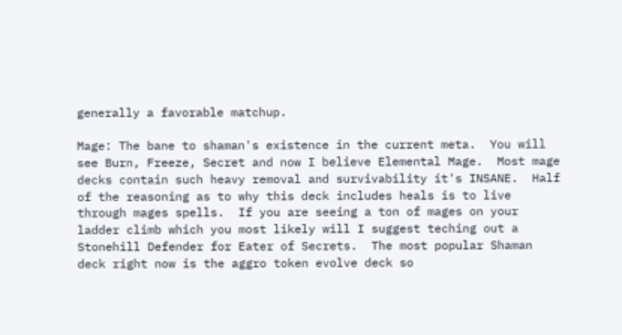generally a favorable matchup.

Mage: The bane to shaman's existence in the current meta.  You will see Burn, Freeze, Secret and now I believe Elemental Mage.  Most mage decks contain such heavy removal and survivability it's INSANE.  Half of the reasoning as to why this deck includes heals is to live through mages spells.  If you are seeing a ton of mages on your ladder climb which you most likely will I suggest teching out a Stonehill Defender for Eater of Secrets.  The most popular Shaman deck right now is the aggro token evolve deck so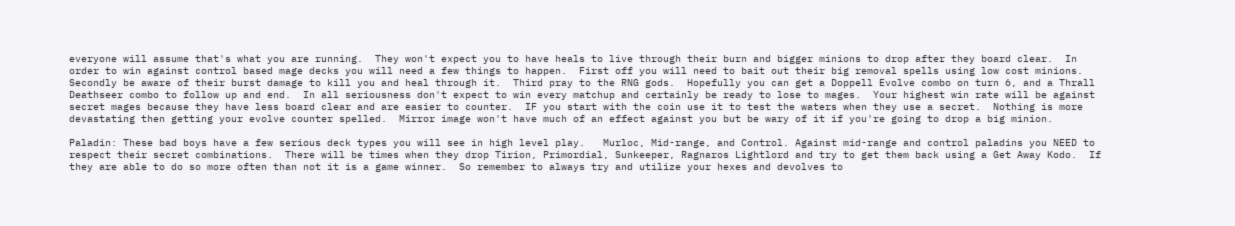everyone will assume that's what you are running.  They won't expect you to have heals to live through their burn and bigger minions to drop after they board clear.  In order to win against control based mage decks you will need a few things to happen.  First off you will need to bait out their big removal spells using low cost minions.  Secondly be aware of their burst damage to kill you and heal through it.  Third pray to the RNG gods.  Hopefully you can get a Doppell Evolve combo on turn 6, and a Thrall Deathseer combo to follow up and end.  In all seriousness don't expect to win every matchup and certainly be ready to lose to mages.  Your highest win rate will be against secret mages because they have less board clear and are easier to counter.  IF you start with the coin use it to test the waters when they use a secret.  Nothing is more devastating then getting your evolve counter spelled.  Mirror image won't have much of an effect against you but be wary of it if you're going to drop a big minion.

Paladin: These bad boys have a few serious deck types you will see in high level play.   Murloc, Mid-range, and Control. Against mid-range and control paladins you NEED to respect their secret combinations.  There will be times when they drop Tirion, Primordial, Sunkeeper, Ragnaros Lightlord and try to get them back using a Get Away Kodo.  If they are able to do so more often than not it is a game winner.  So remember to always try and utilize your hexes and devolves to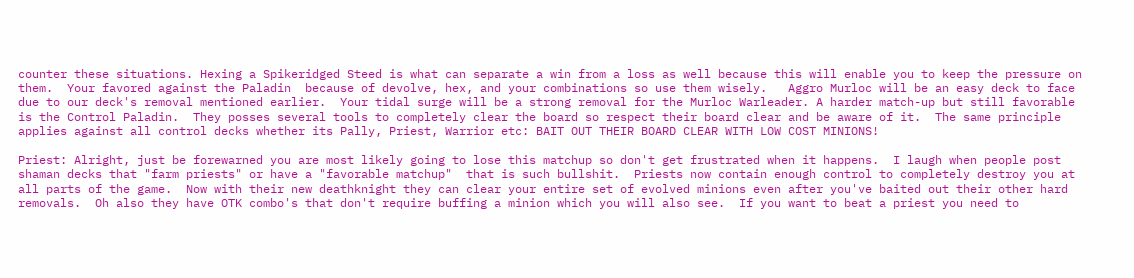counter these situations. Hexing a Spikeridged Steed is what can separate a win from a loss as well because this will enable you to keep the pressure on them.  Your favored against the Paladin  because of devolve, hex, and your combinations so use them wisely.   Aggro Murloc will be an easy deck to face due to our deck's removal mentioned earlier.  Your tidal surge will be a strong removal for the Murloc Warleader. A harder match-up but still favorable is the Control Paladin.  They posses several tools to completely clear the board so respect their board clear and be aware of it.  The same principle applies against all control decks whether its Pally, Priest, Warrior etc: BAIT OUT THEIR BOARD CLEAR WITH LOW COST MINIONS!

Priest: Alright, just be forewarned you are most likely going to lose this matchup so don't get frustrated when it happens.  I laugh when people post shaman decks that "farm priests" or have a "favorable matchup"  that is such bullshit.  Priests now contain enough control to completely destroy you at all parts of the game.  Now with their new deathknight they can clear your entire set of evolved minions even after you've baited out their other hard removals.  Oh also they have OTK combo's that don't require buffing a minion which you will also see.  If you want to beat a priest you need to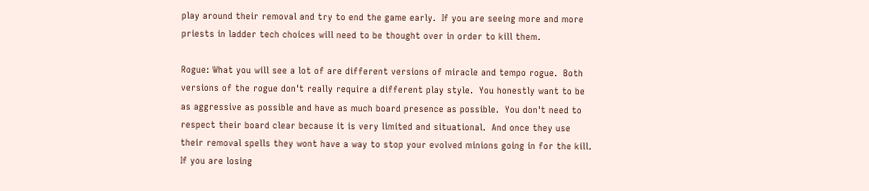play around their removal and try to end the game early.  If you are seeing more and more priests in ladder tech choices will need to be thought over in order to kill them.

Rogue: What you will see a lot of are different versions of miracle and tempo rogue.  Both versions of the rogue don't really require a different play style.  You honestly want to be as aggressive as possible and have as much board presence as possible.  You don't need to respect their board clear because it is very limited and situational.  And once they use their removal spells they wont have a way to stop your evolved minions going in for the kill.  If you are losing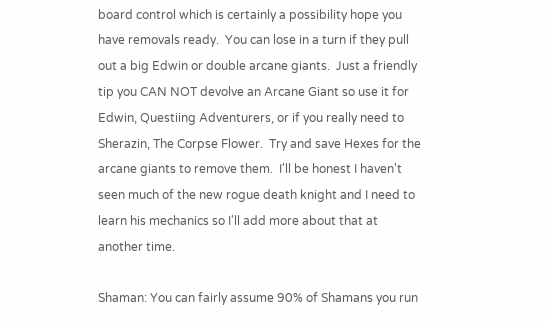board control which is certainly a possibility hope you have removals ready.  You can lose in a turn if they pull out a big Edwin or double arcane giants.  Just a friendly tip you CAN NOT devolve an Arcane Giant so use it for Edwin, Questiing Adventurers, or if you really need to Sherazin, The Corpse Flower.  Try and save Hexes for the arcane giants to remove them.  I'll be honest I haven't seen much of the new rogue death knight and I need to learn his mechanics so I'll add more about that at another time.

Shaman: You can fairly assume 90% of Shamans you run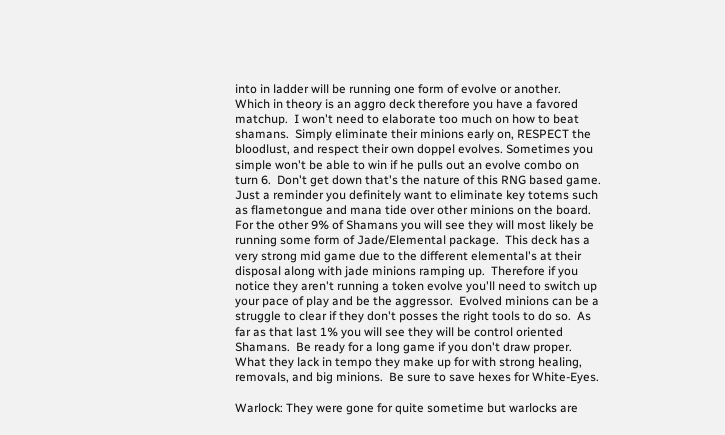into in ladder will be running one form of evolve or another.  Which in theory is an aggro deck therefore you have a favored matchup.  I won't need to elaborate too much on how to beat shamans.  Simply eliminate their minions early on, RESPECT the bloodlust, and respect their own doppel evolves. Sometimes you simple won't be able to win if he pulls out an evolve combo on turn 6.  Don't get down that's the nature of this RNG based game.  Just a reminder you definitely want to eliminate key totems such as flametongue and mana tide over other minions on the board.  For the other 9% of Shamans you will see they will most likely be running some form of Jade/Elemental package.  This deck has a very strong mid game due to the different elemental's at their disposal along with jade minions ramping up.  Therefore if you notice they aren't running a token evolve you'll need to switch up your pace of play and be the aggressor.  Evolved minions can be a struggle to clear if they don't posses the right tools to do so.  As far as that last 1% you will see they will be control oriented Shamans.  Be ready for a long game if you don't draw proper.  What they lack in tempo they make up for with strong healing, removals, and big minions.  Be sure to save hexes for White-Eyes.

Warlock: They were gone for quite sometime but warlocks are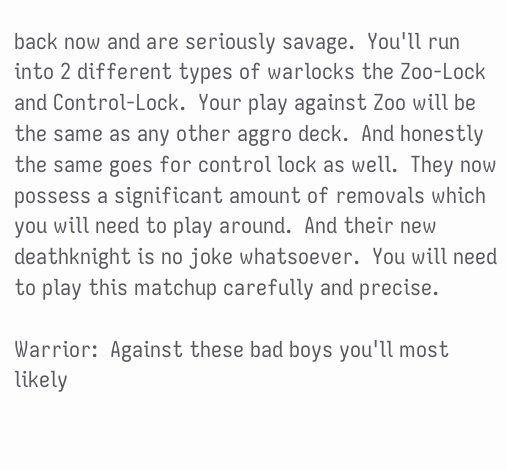back now and are seriously savage.  You'll run into 2 different types of warlocks the Zoo-Lock and Control-Lock.  Your play against Zoo will be the same as any other aggro deck.  And honestly the same goes for control lock as well.  They now possess a significant amount of removals which you will need to play around.  And their new deathknight is no joke whatsoever.  You will need to play this matchup carefully and precise.

Warrior:  Against these bad boys you'll most likely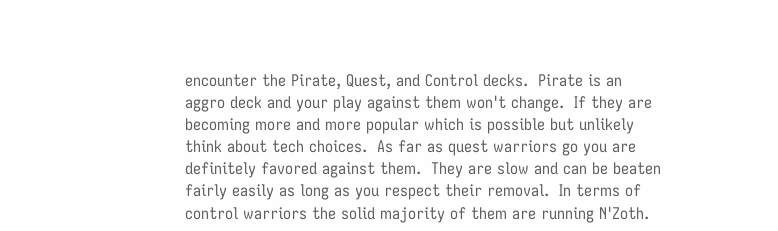encounter the Pirate, Quest, and Control decks.  Pirate is an aggro deck and your play against them won't change.  If they are becoming more and more popular which is possible but unlikely think about tech choices.  As far as quest warriors go you are definitely favored against them.  They are slow and can be beaten fairly easily as long as you respect their removal.  In terms of control warriors the solid majority of them are running N'Zoth.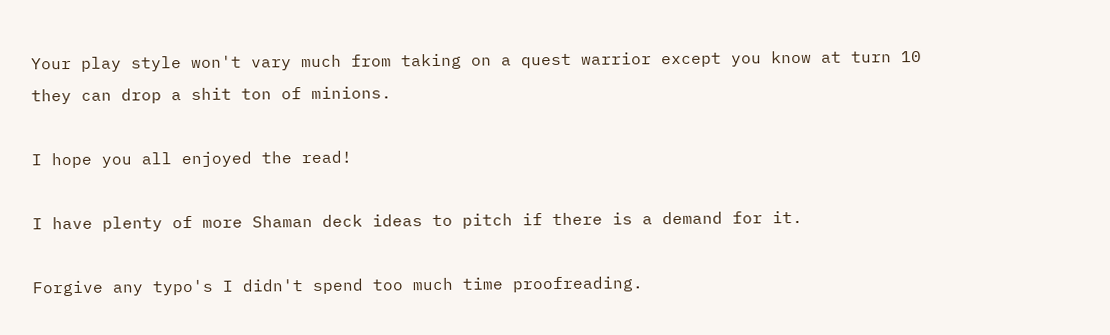Your play style won't vary much from taking on a quest warrior except you know at turn 10 they can drop a shit ton of minions.

I hope you all enjoyed the read!

I have plenty of more Shaman deck ideas to pitch if there is a demand for it.

Forgive any typo's I didn't spend too much time proofreading.